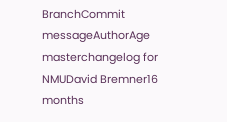BranchCommit messageAuthorAge
masterchangelog for NMUDavid Bremner16 months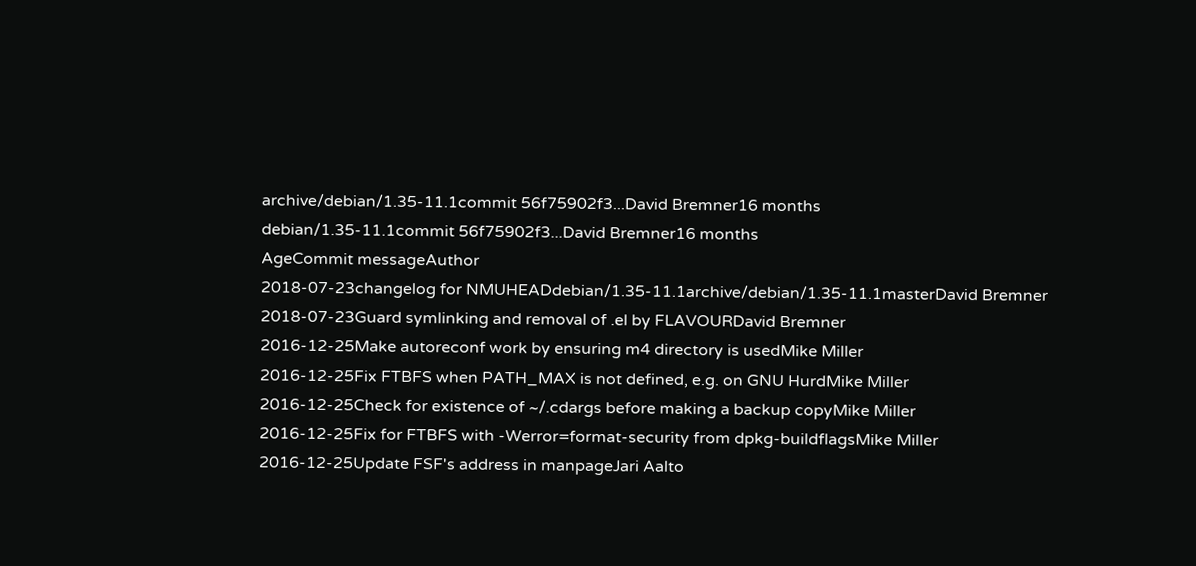archive/debian/1.35-11.1commit 56f75902f3...David Bremner16 months
debian/1.35-11.1commit 56f75902f3...David Bremner16 months
AgeCommit messageAuthor
2018-07-23changelog for NMUHEADdebian/1.35-11.1archive/debian/1.35-11.1masterDavid Bremner
2018-07-23Guard symlinking and removal of .el by FLAVOURDavid Bremner
2016-12-25Make autoreconf work by ensuring m4 directory is usedMike Miller
2016-12-25Fix FTBFS when PATH_MAX is not defined, e.g. on GNU HurdMike Miller
2016-12-25Check for existence of ~/.cdargs before making a backup copyMike Miller
2016-12-25Fix for FTBFS with -Werror=format-security from dpkg-buildflagsMike Miller
2016-12-25Update FSF's address in manpageJari Aalto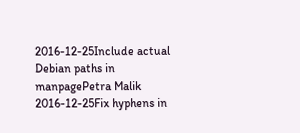2016-12-25Include actual Debian paths in manpagePetra Malik
2016-12-25Fix hyphens in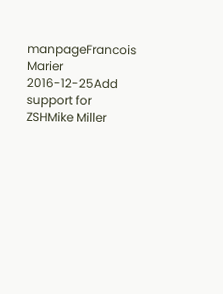manpageFrancois Marier
2016-12-25Add support for ZSHMike Miller